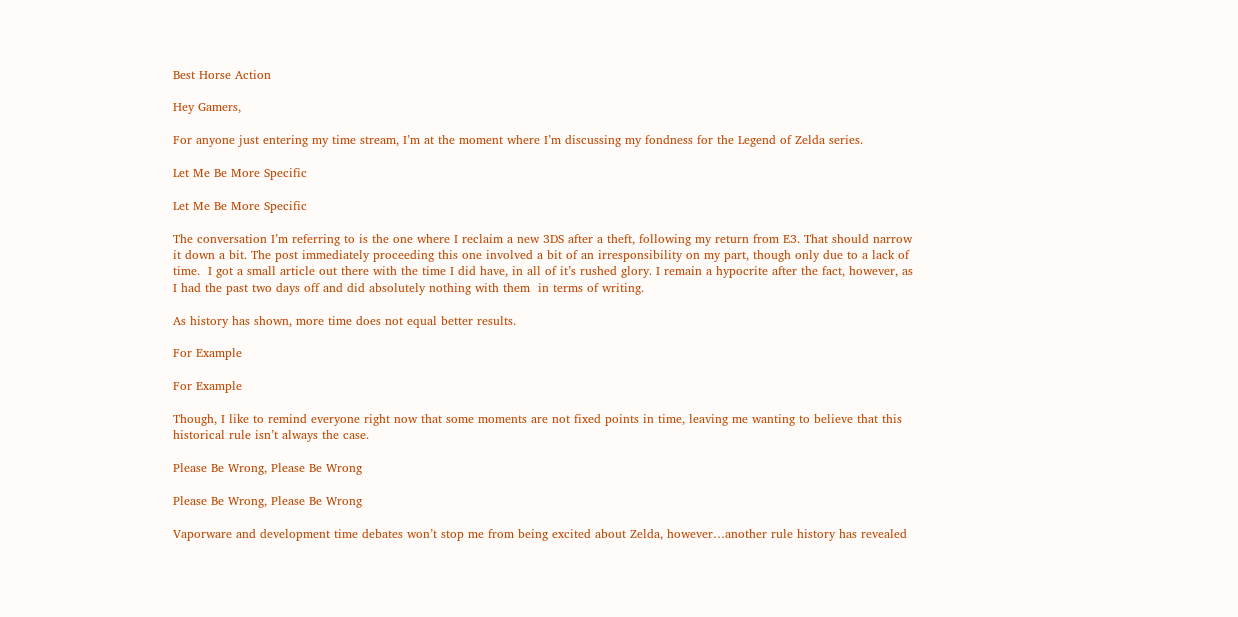Best Horse Action

Hey Gamers,

For anyone just entering my time stream, I’m at the moment where I’m discussing my fondness for the Legend of Zelda series.

Let Me Be More Specific

Let Me Be More Specific

The conversation I’m referring to is the one where I reclaim a new 3DS after a theft, following my return from E3. That should narrow it down a bit. The post immediately proceeding this one involved a bit of an irresponsibility on my part, though only due to a lack of time.  I got a small article out there with the time I did have, in all of it’s rushed glory. I remain a hypocrite after the fact, however, as I had the past two days off and did absolutely nothing with them  in terms of writing.

As history has shown, more time does not equal better results.

For Example

For Example

Though, I like to remind everyone right now that some moments are not fixed points in time, leaving me wanting to believe that this historical rule isn’t always the case.

Please Be Wrong, Please Be Wrong

Please Be Wrong, Please Be Wrong

Vaporware and development time debates won’t stop me from being excited about Zelda, however…another rule history has revealed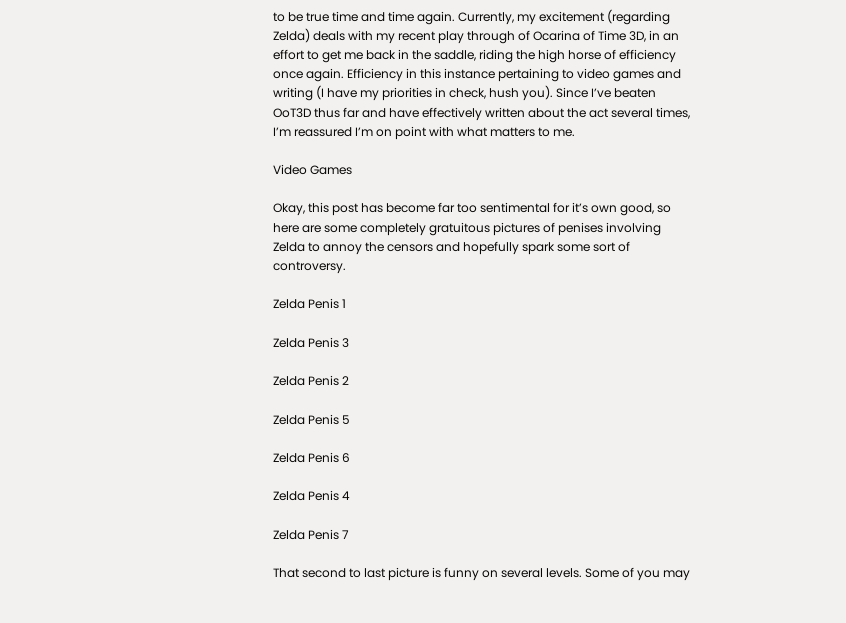to be true time and time again. Currently, my excitement (regarding Zelda) deals with my recent play through of Ocarina of Time 3D, in an effort to get me back in the saddle, riding the high horse of efficiency once again. Efficiency in this instance pertaining to video games and writing (I have my priorities in check, hush you). Since I’ve beaten OoT3D thus far and have effectively written about the act several times, I’m reassured I’m on point with what matters to me.

Video Games

Okay, this post has become far too sentimental for it’s own good, so here are some completely gratuitous pictures of penises involving Zelda to annoy the censors and hopefully spark some sort of controversy.

Zelda Penis 1

Zelda Penis 3

Zelda Penis 2

Zelda Penis 5

Zelda Penis 6

Zelda Penis 4

Zelda Penis 7

That second to last picture is funny on several levels. Some of you may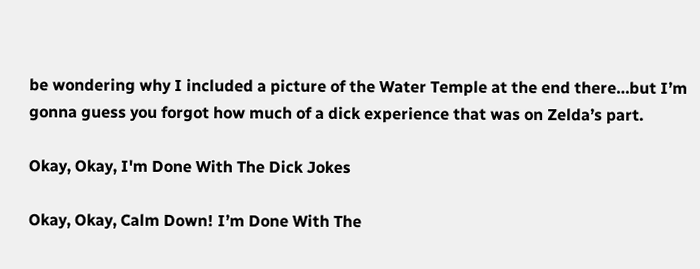be wondering why I included a picture of the Water Temple at the end there…but I’m gonna guess you forgot how much of a dick experience that was on Zelda’s part.

Okay, Okay, I'm Done With The Dick Jokes

Okay, Okay, Calm Down! I’m Done With The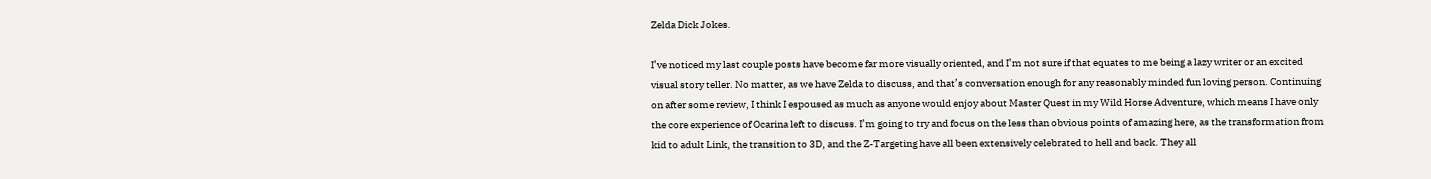Zelda Dick Jokes.

I’ve noticed my last couple posts have become far more visually oriented, and I’m not sure if that equates to me being a lazy writer or an excited visual story teller. No matter, as we have Zelda to discuss, and that’s conversation enough for any reasonably minded fun loving person. Continuing on after some review, I think I espoused as much as anyone would enjoy about Master Quest in my Wild Horse Adventure, which means I have only the core experience of Ocarina left to discuss. I’m going to try and focus on the less than obvious points of amazing here, as the transformation from kid to adult Link, the transition to 3D, and the Z-Targeting have all been extensively celebrated to hell and back. They all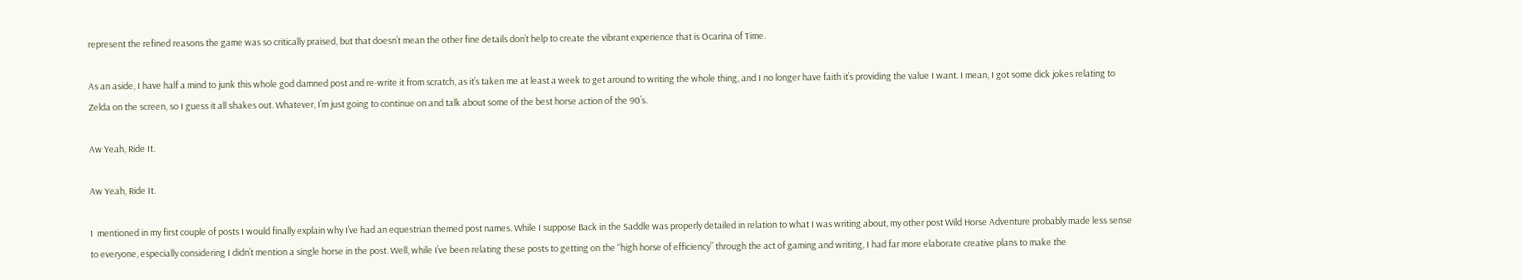represent the refined reasons the game was so critically praised, but that doesn’t mean the other fine details don’t help to create the vibrant experience that is Ocarina of Time.

As an aside, I have half a mind to junk this whole god damned post and re-write it from scratch, as it’s taken me at least a week to get around to writing the whole thing, and I no longer have faith it’s providing the value I want. I mean, I got some dick jokes relating to Zelda on the screen, so I guess it all shakes out. Whatever, I’m just going to continue on and talk about some of the best horse action of the 90’s.

Aw Yeah, Ride It.

Aw Yeah, Ride It.

I  mentioned in my first couple of posts I would finally explain why I’ve had an equestrian themed post names. While I suppose Back in the Saddle was properly detailed in relation to what I was writing about, my other post Wild Horse Adventure probably made less sense to everyone, especially considering I didn’t mention a single horse in the post. Well, while I’ve been relating these posts to getting on the “high horse of efficiency” through the act of gaming and writing, I had far more elaborate creative plans to make the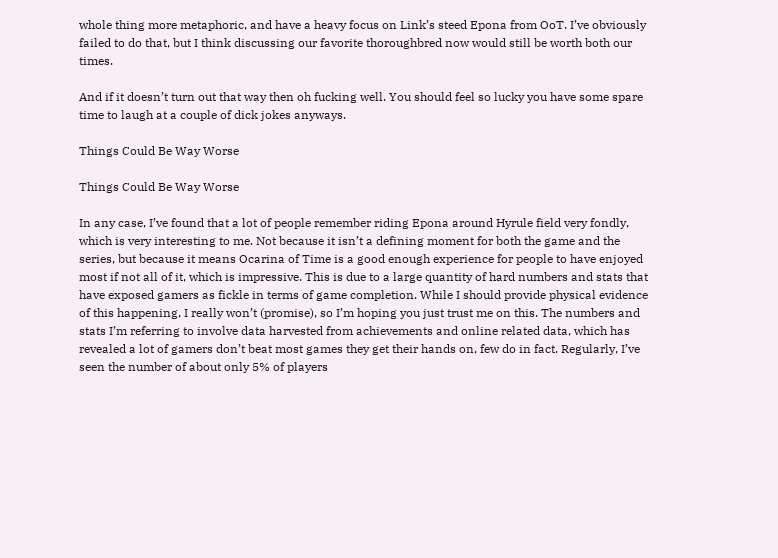whole thing more metaphoric, and have a heavy focus on Link’s steed Epona from OoT. I’ve obviously failed to do that, but I think discussing our favorite thoroughbred now would still be worth both our times.

And if it doesn’t turn out that way then oh fucking well. You should feel so lucky you have some spare time to laugh at a couple of dick jokes anyways.

Things Could Be Way Worse

Things Could Be Way Worse

In any case, I’ve found that a lot of people remember riding Epona around Hyrule field very fondly, which is very interesting to me. Not because it isn’t a defining moment for both the game and the series, but because it means Ocarina of Time is a good enough experience for people to have enjoyed most if not all of it, which is impressive. This is due to a large quantity of hard numbers and stats that have exposed gamers as fickle in terms of game completion. While I should provide physical evidence of this happening, I really won’t (promise), so I’m hoping you just trust me on this. The numbers and stats I’m referring to involve data harvested from achievements and online related data, which has revealed a lot of gamers don’t beat most games they get their hands on, few do in fact. Regularly, I’ve seen the number of about only 5% of players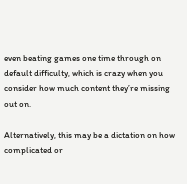even beating games one time through on default difficulty, which is crazy when you consider how much content they’re missing out on.

Alternatively, this may be a dictation on how complicated or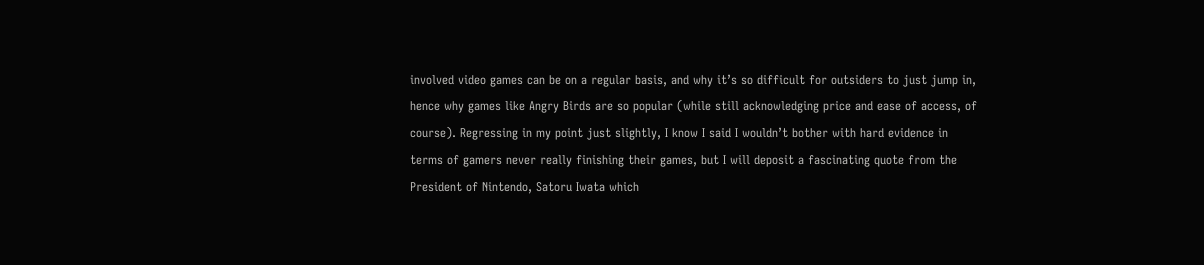involved video games can be on a regular basis, and why it’s so difficult for outsiders to just jump in, hence why games like Angry Birds are so popular (while still acknowledging price and ease of access, of course). Regressing in my point just slightly, I know I said I wouldn’t bother with hard evidence in terms of gamers never really finishing their games, but I will deposit a fascinating quote from the President of Nintendo, Satoru Iwata which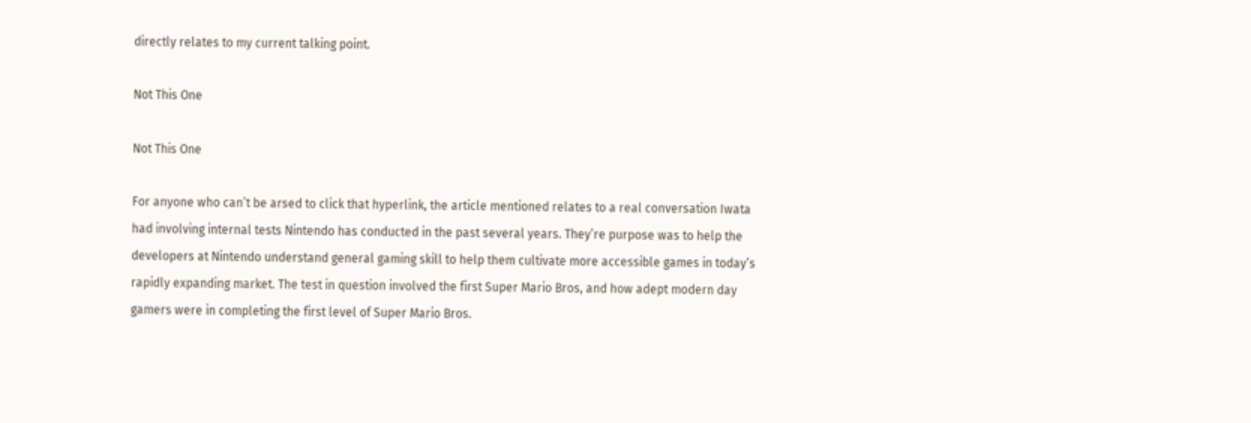directly relates to my current talking point.

Not This One

Not This One

For anyone who can’t be arsed to click that hyperlink, the article mentioned relates to a real conversation Iwata had involving internal tests Nintendo has conducted in the past several years. They’re purpose was to help the developers at Nintendo understand general gaming skill to help them cultivate more accessible games in today’s rapidly expanding market. The test in question involved the first Super Mario Bros, and how adept modern day gamers were in completing the first level of Super Mario Bros.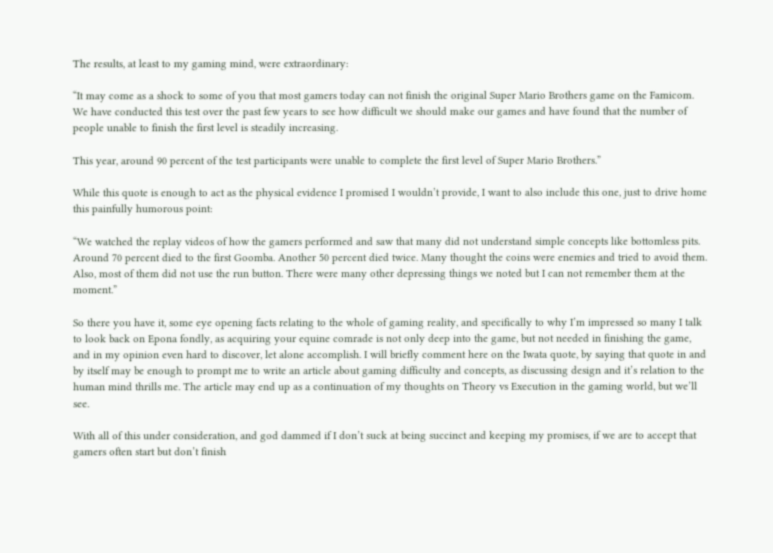The results, at least to my gaming mind, were extraordinary:

“It may come as a shock to some of you that most gamers today can not finish the original Super Mario Brothers game on the Famicom. We have conducted this test over the past few years to see how difficult we should make our games and have found that the number of people unable to finish the first level is steadily increasing.

This year, around 90 percent of the test participants were unable to complete the first level of Super Mario Brothers.”

While this quote is enough to act as the physical evidence I promised I wouldn’t provide, I want to also include this one, just to drive home this painfully humorous point:

“We watched the replay videos of how the gamers performed and saw that many did not understand simple concepts like bottomless pits. Around 70 percent died to the first Goomba. Another 50 percent died twice. Many thought the coins were enemies and tried to avoid them. Also, most of them did not use the run button. There were many other depressing things we noted but I can not remember them at the moment.”

So there you have it, some eye opening facts relating to the whole of gaming reality, and specifically to why I’m impressed so many I talk to look back on Epona fondly, as acquiring your equine comrade is not only deep into the game, but not needed in finishing the game, and in my opinion even hard to discover, let alone accomplish. I will briefly comment here on the Iwata quote, by saying that quote in and by itself may be enough to prompt me to write an article about gaming difficulty and concepts, as discussing design and it’s relation to the human mind thrills me. The article may end up as a continuation of my thoughts on Theory vs Execution in the gaming world, but we’ll see.

With all of this under consideration, and god dammed if I don’t suck at being succinct and keeping my promises, if we are to accept that gamers often start but don’t finish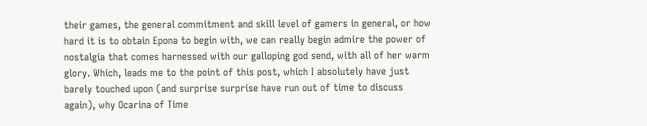their games, the general commitment and skill level of gamers in general, or how hard it is to obtain Epona to begin with, we can really begin admire the power of nostalgia that comes harnessed with our galloping god send, with all of her warm glory. Which, leads me to the point of this post, which I absolutely have just barely touched upon (and surprise surprise have run out of time to discuss again), why Ocarina of Time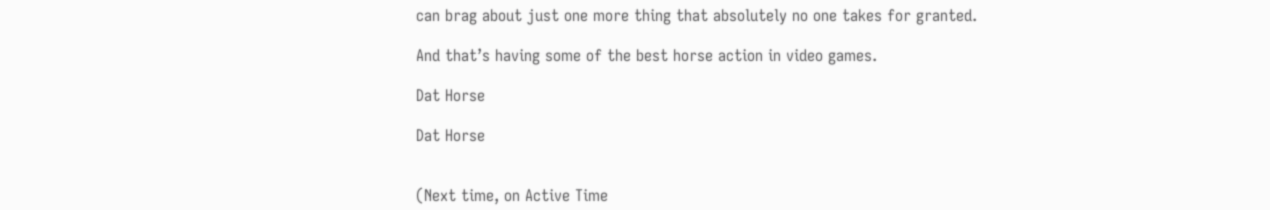can brag about just one more thing that absolutely no one takes for granted.

And that’s having some of the best horse action in video games.

Dat Horse

Dat Horse


(Next time, on Active Time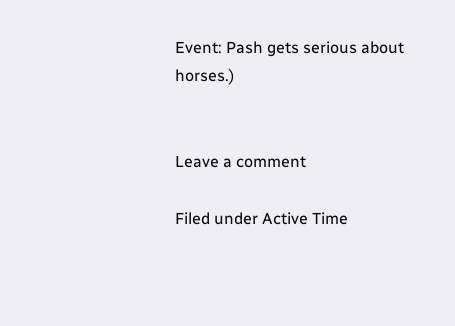Event: Pash gets serious about horses.)


Leave a comment

Filed under Active Time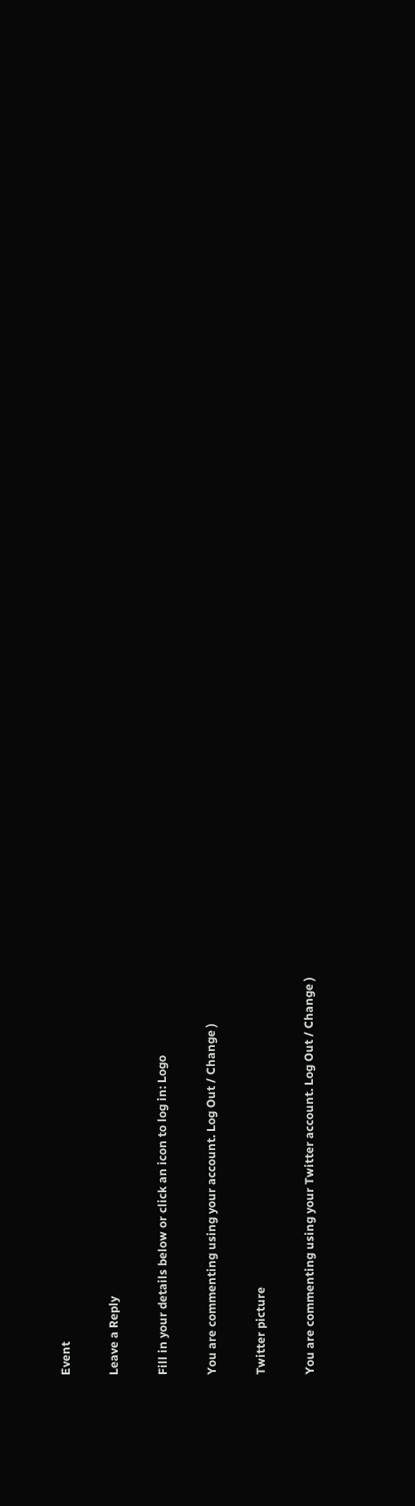Event

Leave a Reply

Fill in your details below or click an icon to log in: Logo

You are commenting using your account. Log Out / Change )

Twitter picture

You are commenting using your Twitter account. Log Out / Change )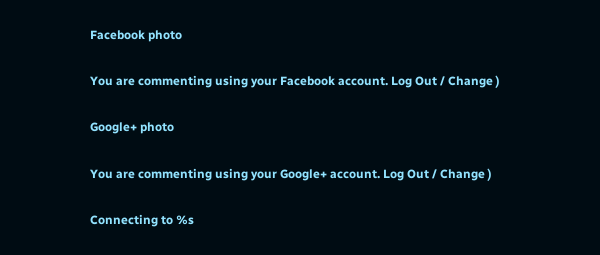Facebook photo

You are commenting using your Facebook account. Log Out / Change )

Google+ photo

You are commenting using your Google+ account. Log Out / Change )

Connecting to %s